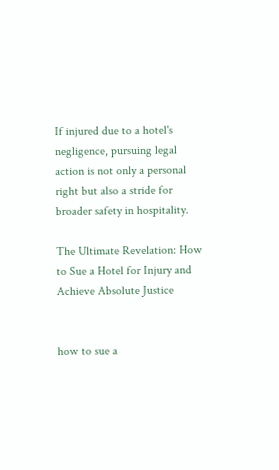If injured due to a hotel's negligence, pursuing legal action is not only a personal right but also a stride for broader safety in hospitality.

The Ultimate Revelation: How to Sue a Hotel for Injury and Achieve Absolute Justice


how to sue a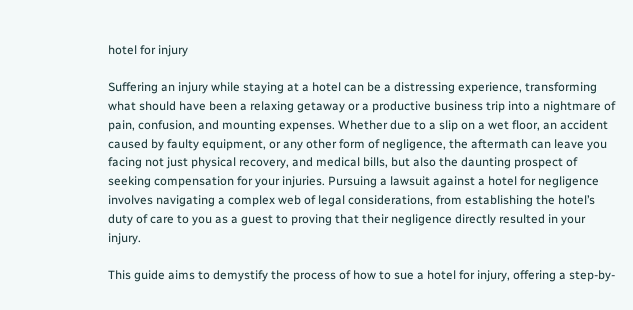hotel for injury

Suffering an injury while staying at a hotel can be a distressing experience, transforming what should have been a relaxing getaway or a productive business trip into a nightmare of pain, confusion, and mounting expenses. Whether due to a slip on a wet floor, an accident caused by faulty equipment, or any other form of negligence, the aftermath can leave you facing not just physical recovery, and medical bills, but also the daunting prospect of seeking compensation for your injuries. Pursuing a lawsuit against a hotel for negligence involves navigating a complex web of legal considerations, from establishing the hotel’s duty of care to you as a guest to proving that their negligence directly resulted in your injury.

This guide aims to demystify the process of how to sue a hotel for injury, offering a step-by-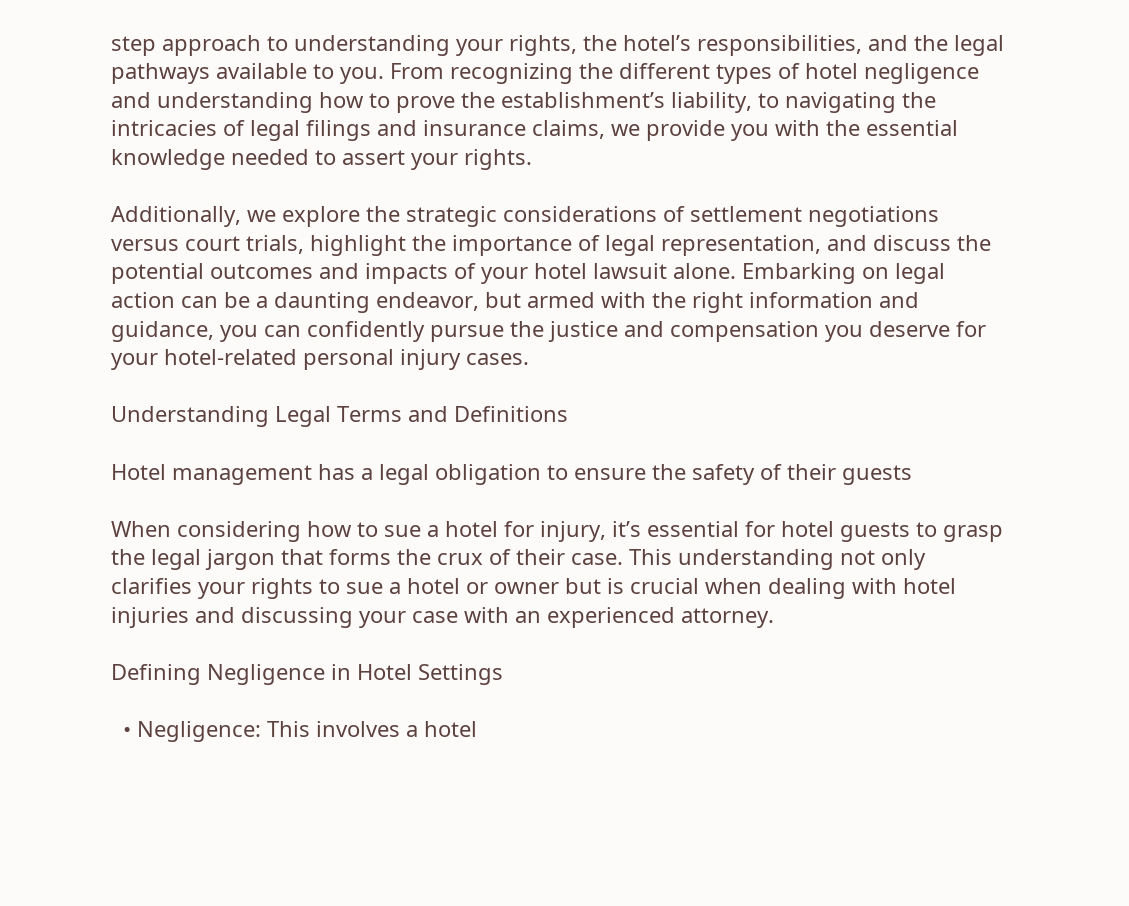step approach to understanding your rights, the hotel’s responsibilities, and the legal pathways available to you. From recognizing the different types of hotel negligence and understanding how to prove the establishment’s liability, to navigating the intricacies of legal filings and insurance claims, we provide you with the essential knowledge needed to assert your rights.

Additionally, we explore the strategic considerations of settlement negotiations versus court trials, highlight the importance of legal representation, and discuss the potential outcomes and impacts of your hotel lawsuit alone. Embarking on legal action can be a daunting endeavor, but armed with the right information and guidance, you can confidently pursue the justice and compensation you deserve for your hotel-related personal injury cases.

Understanding Legal Terms and Definitions

Hotel management has a legal obligation to ensure the safety of their guests

When considering how to sue a hotel for injury, it’s essential for hotel guests to grasp the legal jargon that forms the crux of their case. This understanding not only clarifies your rights to sue a hotel or owner but is crucial when dealing with hotel injuries and discussing your case with an experienced attorney.

Defining Negligence in Hotel Settings

  • Negligence: This involves a hotel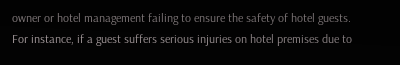owner or hotel management failing to ensure the safety of hotel guests. For instance, if a guest suffers serious injuries on hotel premises due to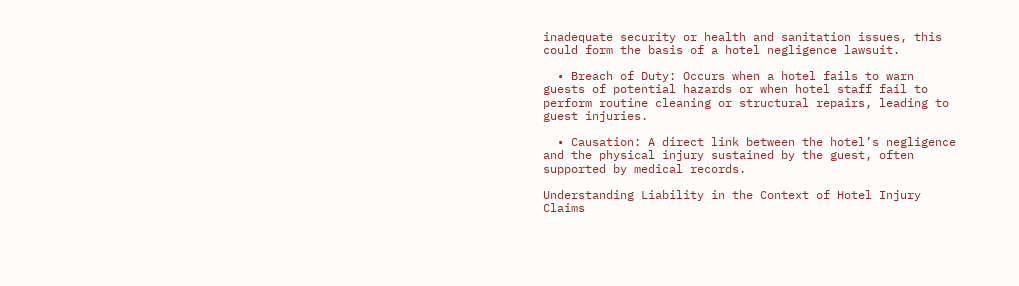inadequate security or health and sanitation issues, this could form the basis of a hotel negligence lawsuit.

  • Breach of Duty: Occurs when a hotel fails to warn guests of potential hazards or when hotel staff fail to perform routine cleaning or structural repairs, leading to guest injuries.

  • Causation: A direct link between the hotel’s negligence and the physical injury sustained by the guest, often supported by medical records.

Understanding Liability in the Context of Hotel Injury Claims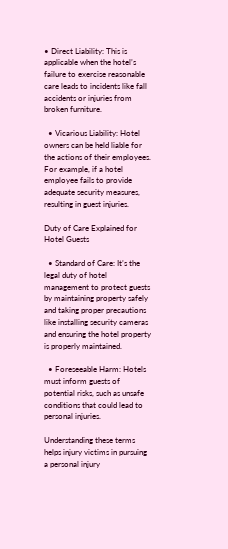• Direct Liability: This is applicable when the hotel’s failure to exercise reasonable care leads to incidents like fall accidents or injuries from broken furniture.

  • Vicarious Liability: Hotel owners can be held liable for the actions of their employees. For example, if a hotel employee fails to provide adequate security measures, resulting in guest injuries.

Duty of Care Explained for Hotel Guests

  • Standard of Care: It’s the legal duty of hotel management to protect guests by maintaining property safely and taking proper precautions like installing security cameras and ensuring the hotel property is properly maintained.

  • Foreseeable Harm: Hotels must inform guests of potential risks, such as unsafe conditions that could lead to personal injuries.

Understanding these terms helps injury victims in pursuing a personal injury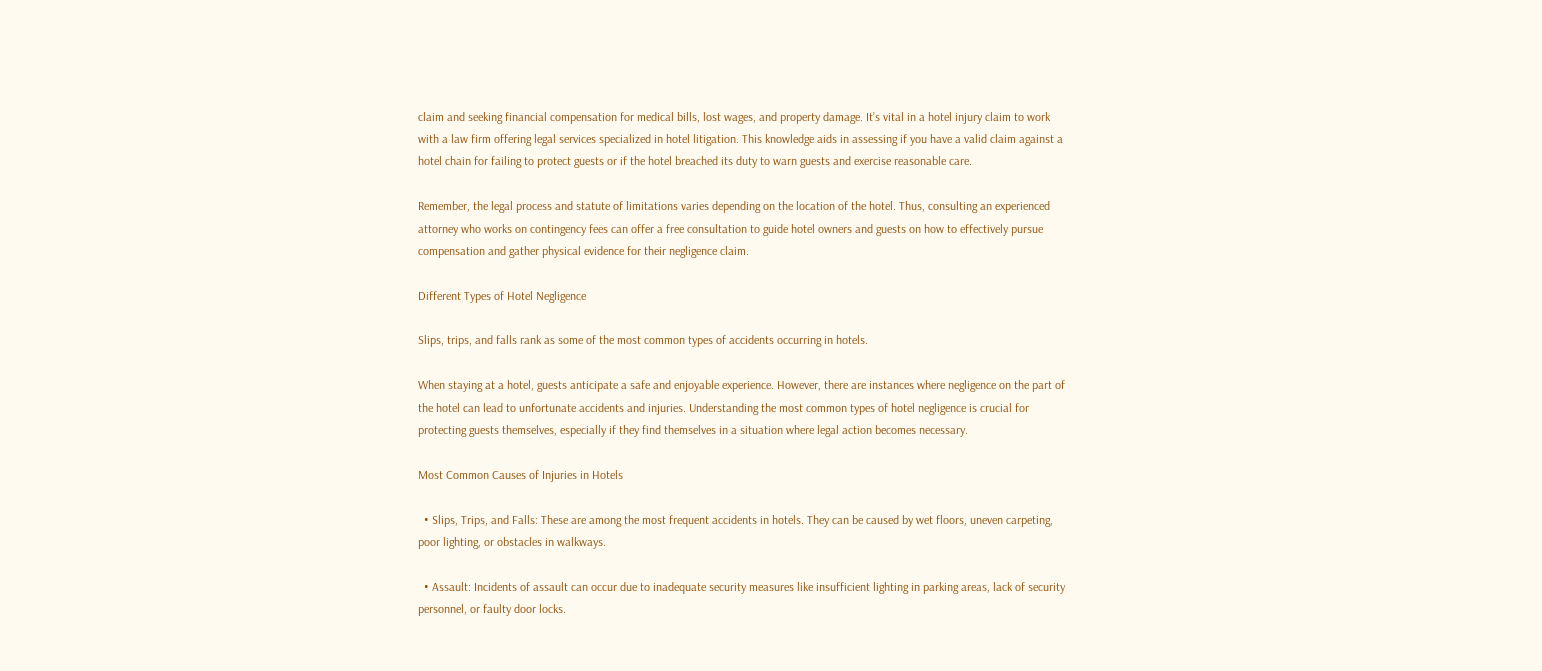claim and seeking financial compensation for medical bills, lost wages, and property damage. It’s vital in a hotel injury claim to work with a law firm offering legal services specialized in hotel litigation. This knowledge aids in assessing if you have a valid claim against a hotel chain for failing to protect guests or if the hotel breached its duty to warn guests and exercise reasonable care.

Remember, the legal process and statute of limitations varies depending on the location of the hotel. Thus, consulting an experienced attorney who works on contingency fees can offer a free consultation to guide hotel owners and guests on how to effectively pursue compensation and gather physical evidence for their negligence claim.

Different Types of Hotel Negligence

Slips, trips, and falls rank as some of the most common types of accidents occurring in hotels.

When staying at a hotel, guests anticipate a safe and enjoyable experience. However, there are instances where negligence on the part of the hotel can lead to unfortunate accidents and injuries. Understanding the most common types of hotel negligence is crucial for protecting guests themselves, especially if they find themselves in a situation where legal action becomes necessary.

Most Common Causes of Injuries in Hotels

  • Slips, Trips, and Falls: These are among the most frequent accidents in hotels. They can be caused by wet floors, uneven carpeting, poor lighting, or obstacles in walkways.

  • Assault: Incidents of assault can occur due to inadequate security measures like insufficient lighting in parking areas, lack of security personnel, or faulty door locks.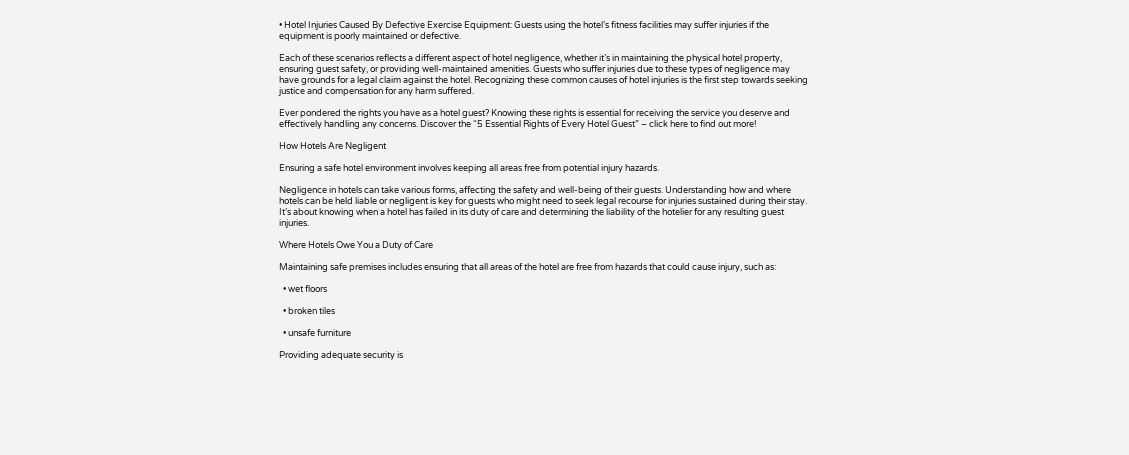• Hotel Injuries Caused By Defective Exercise Equipment: Guests using the hotel’s fitness facilities may suffer injuries if the equipment is poorly maintained or defective.

Each of these scenarios reflects a different aspect of hotel negligence, whether it’s in maintaining the physical hotel property, ensuring guest safety, or providing well-maintained amenities. Guests who suffer injuries due to these types of negligence may have grounds for a legal claim against the hotel. Recognizing these common causes of hotel injuries is the first step towards seeking justice and compensation for any harm suffered.

Ever pondered the rights you have as a hotel guest? Knowing these rights is essential for receiving the service you deserve and effectively handling any concerns. Discover the “5 Essential Rights of Every Hotel Guest” – click here to find out more!

How Hotels Are Negligent

Ensuring a safe hotel environment involves keeping all areas free from potential injury hazards.

Negligence in hotels can take various forms, affecting the safety and well-being of their guests. Understanding how and where hotels can be held liable or negligent is key for guests who might need to seek legal recourse for injuries sustained during their stay. It’s about knowing when a hotel has failed in its duty of care and determining the liability of the hotelier for any resulting guest injuries.

Where Hotels Owe You a Duty of Care

Maintaining safe premises includes ensuring that all areas of the hotel are free from hazards that could cause injury, such as:

  • wet floors

  • broken tiles

  • unsafe furniture

Providing adequate security is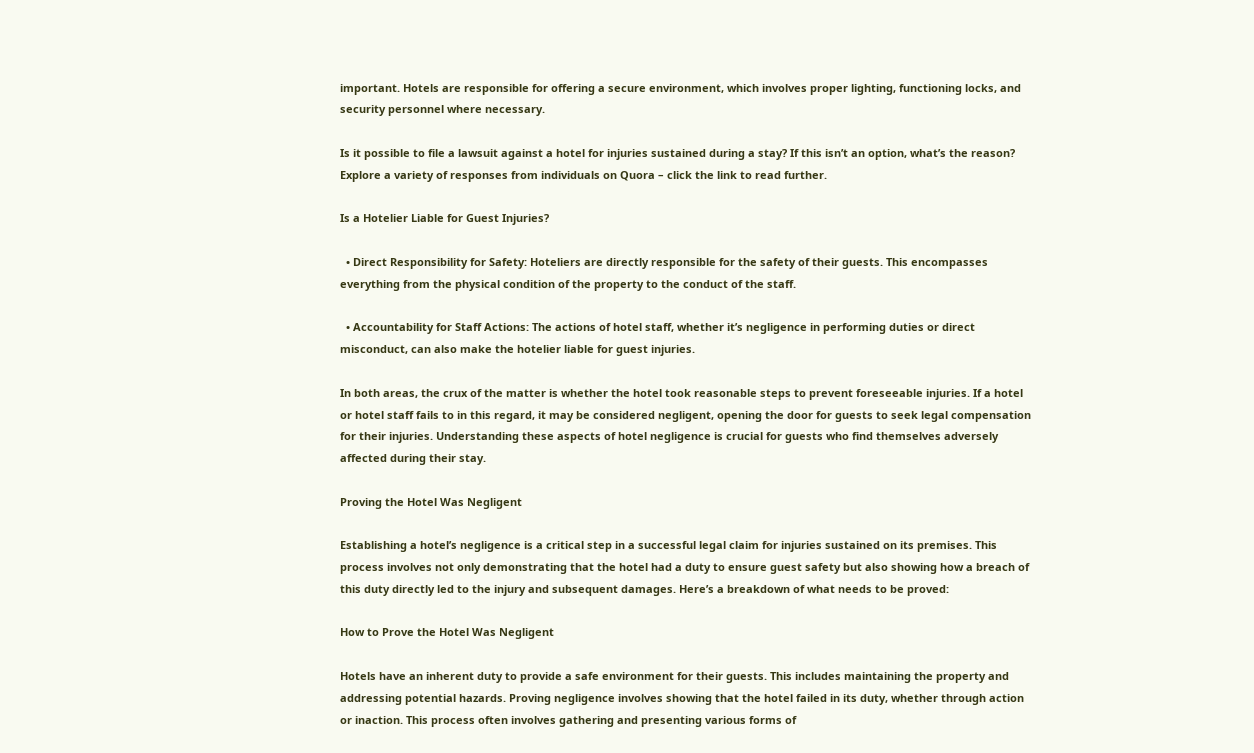important. Hotels are responsible for offering a secure environment, which involves proper lighting, functioning locks, and security personnel where necessary.

Is it possible to file a lawsuit against a hotel for injuries sustained during a stay? If this isn’t an option, what’s the reason? Explore a variety of responses from individuals on Quora – click the link to read further.

Is a Hotelier Liable for Guest Injuries?

  • Direct Responsibility for Safety: Hoteliers are directly responsible for the safety of their guests. This encompasses everything from the physical condition of the property to the conduct of the staff.

  • Accountability for Staff Actions: The actions of hotel staff, whether it’s negligence in performing duties or direct misconduct, can also make the hotelier liable for guest injuries.

In both areas, the crux of the matter is whether the hotel took reasonable steps to prevent foreseeable injuries. If a hotel or hotel staff fails to in this regard, it may be considered negligent, opening the door for guests to seek legal compensation for their injuries. Understanding these aspects of hotel negligence is crucial for guests who find themselves adversely affected during their stay.

Proving the Hotel Was Negligent

Establishing a hotel’s negligence is a critical step in a successful legal claim for injuries sustained on its premises. This process involves not only demonstrating that the hotel had a duty to ensure guest safety but also showing how a breach of this duty directly led to the injury and subsequent damages. Here’s a breakdown of what needs to be proved:

How to Prove the Hotel Was Negligent

Hotels have an inherent duty to provide a safe environment for their guests. This includes maintaining the property and addressing potential hazards. Proving negligence involves showing that the hotel failed in its duty, whether through action or inaction. This process often involves gathering and presenting various forms of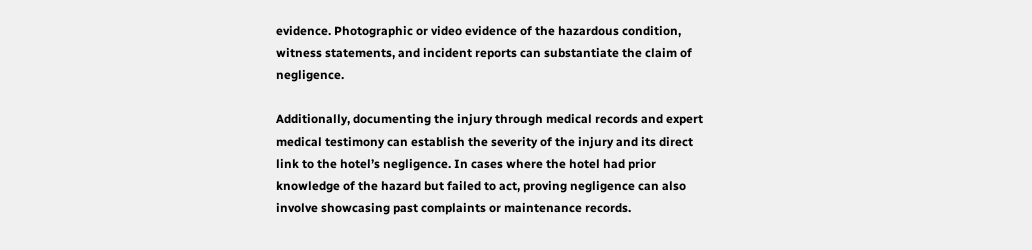evidence. Photographic or video evidence of the hazardous condition, witness statements, and incident reports can substantiate the claim of negligence.

Additionally, documenting the injury through medical records and expert medical testimony can establish the severity of the injury and its direct link to the hotel’s negligence. In cases where the hotel had prior knowledge of the hazard but failed to act, proving negligence can also involve showcasing past complaints or maintenance records.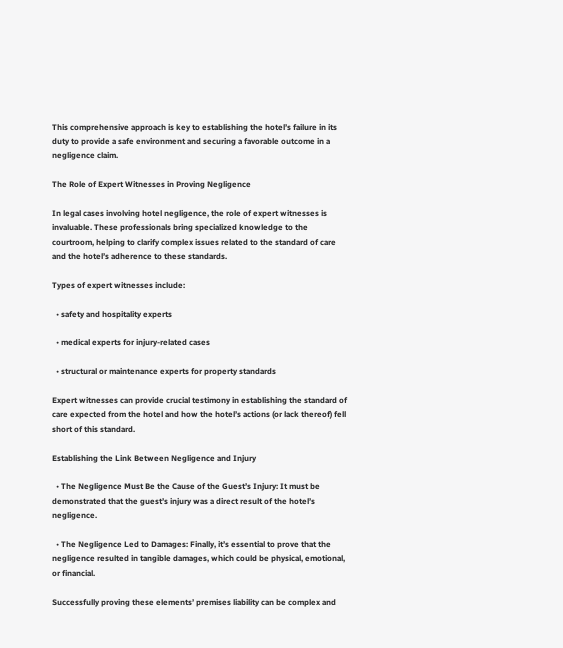This comprehensive approach is key to establishing the hotel’s failure in its duty to provide a safe environment and securing a favorable outcome in a negligence claim.

The Role of Expert Witnesses in Proving Negligence

In legal cases involving hotel negligence, the role of expert witnesses is invaluable. These professionals bring specialized knowledge to the courtroom, helping to clarify complex issues related to the standard of care and the hotel’s adherence to these standards.

Types of expert witnesses include:

  • safety and hospitality experts

  • medical experts for injury-related cases

  • structural or maintenance experts for property standards

Expert witnesses can provide crucial testimony in establishing the standard of care expected from the hotel and how the hotel’s actions (or lack thereof) fell short of this standard.

Establishing the Link Between Negligence and Injury

  • The Negligence Must Be the Cause of the Guest’s Injury: It must be demonstrated that the guest’s injury was a direct result of the hotel’s negligence.

  • The Negligence Led to Damages: Finally, it’s essential to prove that the negligence resulted in tangible damages, which could be physical, emotional, or financial.

Successfully proving these elements’ premises liability can be complex and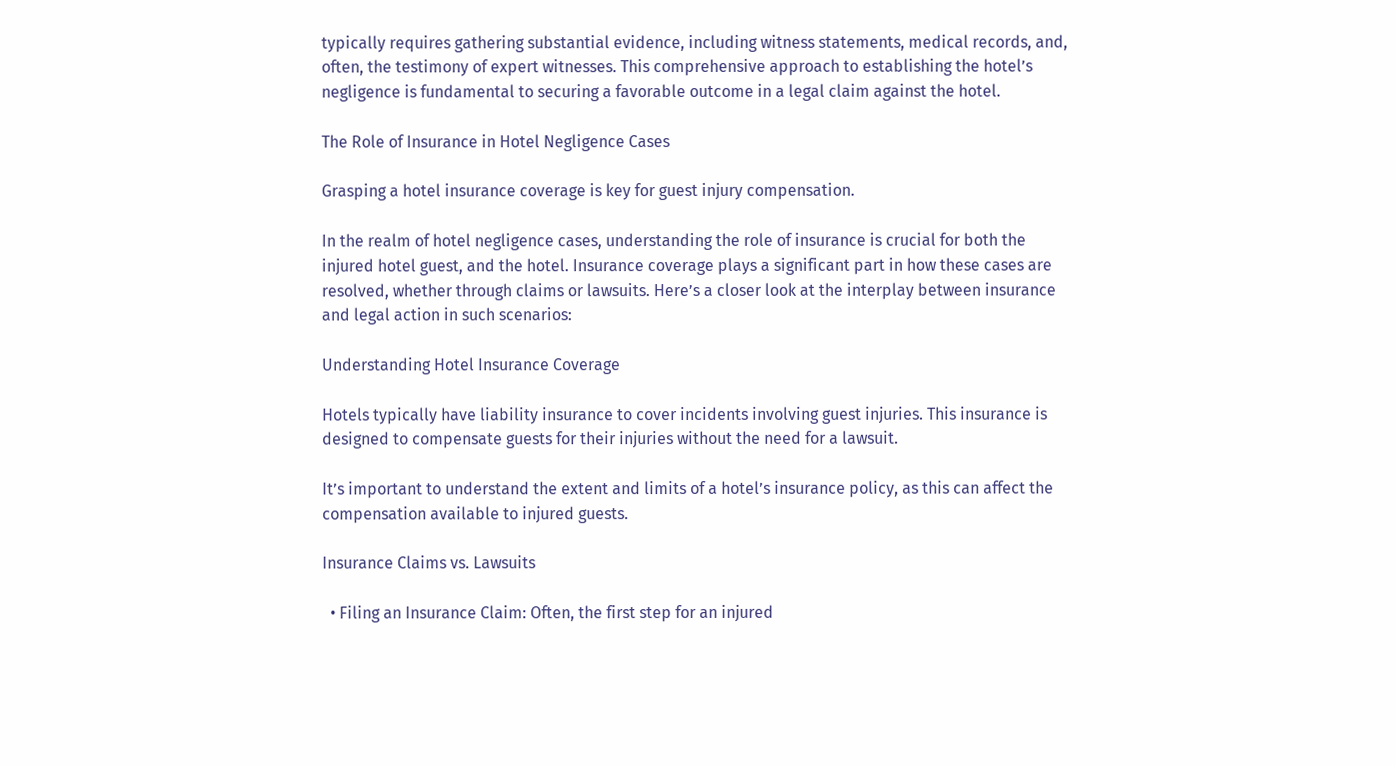typically requires gathering substantial evidence, including witness statements, medical records, and, often, the testimony of expert witnesses. This comprehensive approach to establishing the hotel’s negligence is fundamental to securing a favorable outcome in a legal claim against the hotel.

The Role of Insurance in Hotel Negligence Cases

Grasping a hotel insurance coverage is key for guest injury compensation.

In the realm of hotel negligence cases, understanding the role of insurance is crucial for both the injured hotel guest, and the hotel. Insurance coverage plays a significant part in how these cases are resolved, whether through claims or lawsuits. Here’s a closer look at the interplay between insurance and legal action in such scenarios:

Understanding Hotel Insurance Coverage

Hotels typically have liability insurance to cover incidents involving guest injuries. This insurance is designed to compensate guests for their injuries without the need for a lawsuit.

It’s important to understand the extent and limits of a hotel’s insurance policy, as this can affect the compensation available to injured guests.

Insurance Claims vs. Lawsuits

  • Filing an Insurance Claim: Often, the first step for an injured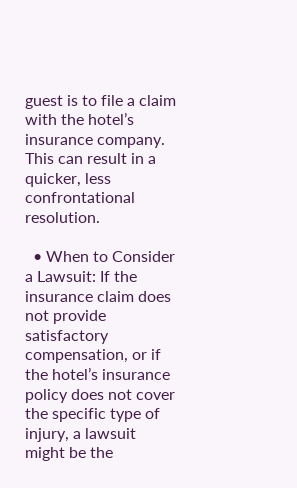guest is to file a claim with the hotel’s insurance company. This can result in a quicker, less confrontational resolution.

  • When to Consider a Lawsuit: If the insurance claim does not provide satisfactory compensation, or if the hotel’s insurance policy does not cover the specific type of injury, a lawsuit might be the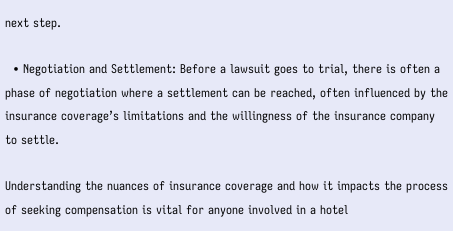next step.

  • Negotiation and Settlement: Before a lawsuit goes to trial, there is often a phase of negotiation where a settlement can be reached, often influenced by the insurance coverage’s limitations and the willingness of the insurance company to settle.

Understanding the nuances of insurance coverage and how it impacts the process of seeking compensation is vital for anyone involved in a hotel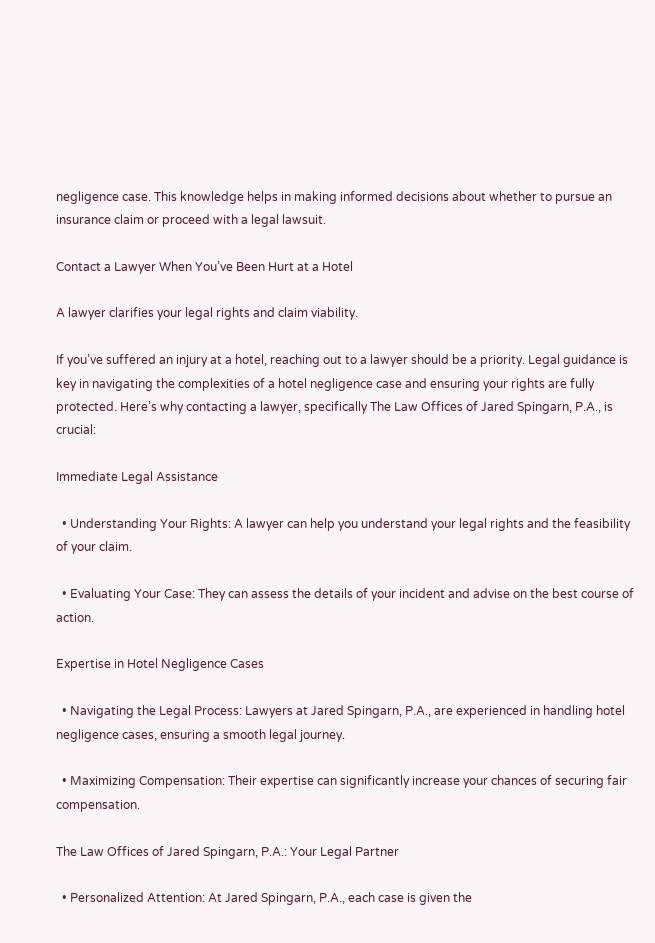negligence case. This knowledge helps in making informed decisions about whether to pursue an insurance claim or proceed with a legal lawsuit.

Contact a Lawyer When You’ve Been Hurt at a Hotel

A lawyer clarifies your legal rights and claim viability.

If you’ve suffered an injury at a hotel, reaching out to a lawyer should be a priority. Legal guidance is key in navigating the complexities of a hotel negligence case and ensuring your rights are fully protected. Here’s why contacting a lawyer, specifically The Law Offices of Jared Spingarn, P.A., is crucial:

Immediate Legal Assistance

  • Understanding Your Rights: A lawyer can help you understand your legal rights and the feasibility of your claim.

  • Evaluating Your Case: They can assess the details of your incident and advise on the best course of action.

Expertise in Hotel Negligence Cases

  • Navigating the Legal Process: Lawyers at Jared Spingarn, P.A., are experienced in handling hotel negligence cases, ensuring a smooth legal journey.

  • Maximizing Compensation: Their expertise can significantly increase your chances of securing fair compensation.

The Law Offices of Jared Spingarn, P.A.: Your Legal Partner

  • Personalized Attention: At Jared Spingarn, P.A., each case is given the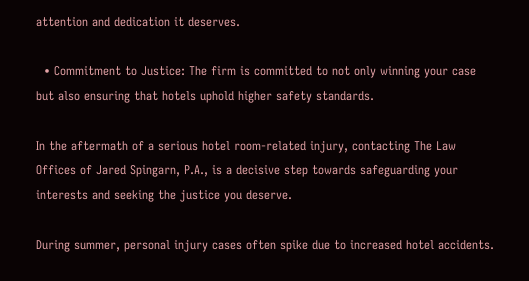attention and dedication it deserves.

  • Commitment to Justice: The firm is committed to not only winning your case but also ensuring that hotels uphold higher safety standards.

In the aftermath of a serious hotel room-related injury, contacting The Law Offices of Jared Spingarn, P.A., is a decisive step towards safeguarding your interests and seeking the justice you deserve.

During summer, personal injury cases often spike due to increased hotel accidents.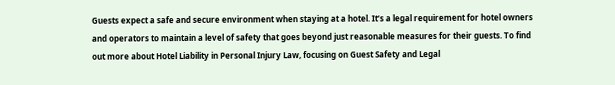Guests expect a safe and secure environment when staying at a hotel. It’s a legal requirement for hotel owners and operators to maintain a level of safety that goes beyond just reasonable measures for their guests. To find out more about Hotel Liability in Personal Injury Law, focusing on Guest Safety and Legal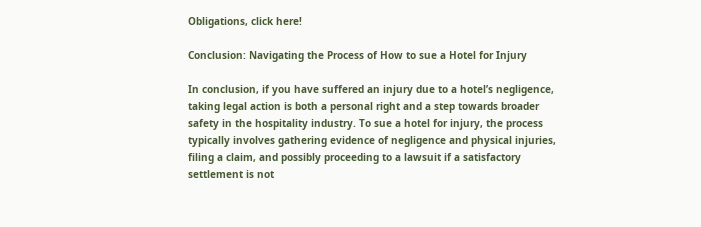Obligations, click here!

Conclusion: Navigating the Process of How to sue a Hotel for Injury

In conclusion, if you have suffered an injury due to a hotel’s negligence, taking legal action is both a personal right and a step towards broader safety in the hospitality industry. To sue a hotel for injury, the process typically involves gathering evidence of negligence and physical injuries, filing a claim, and possibly proceeding to a lawsuit if a satisfactory settlement is not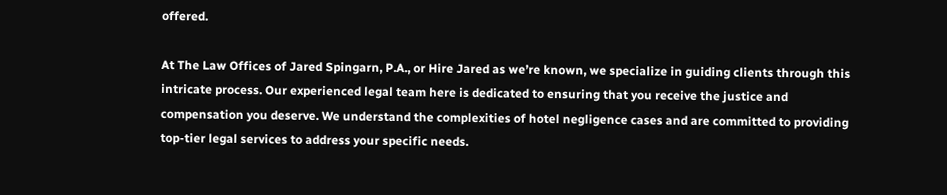offered.

At The Law Offices of Jared Spingarn, P.A., or Hire Jared as we’re known, we specialize in guiding clients through this intricate process. Our experienced legal team here is dedicated to ensuring that you receive the justice and compensation you deserve. We understand the complexities of hotel negligence cases and are committed to providing top-tier legal services to address your specific needs.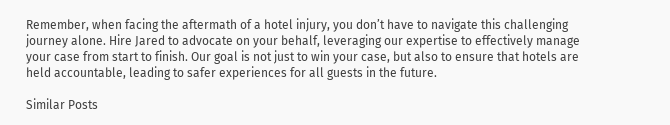Remember, when facing the aftermath of a hotel injury, you don’t have to navigate this challenging journey alone. Hire Jared to advocate on your behalf, leveraging our expertise to effectively manage your case from start to finish. Our goal is not just to win your case, but also to ensure that hotels are held accountable, leading to safer experiences for all guests in the future.

Similar Posts